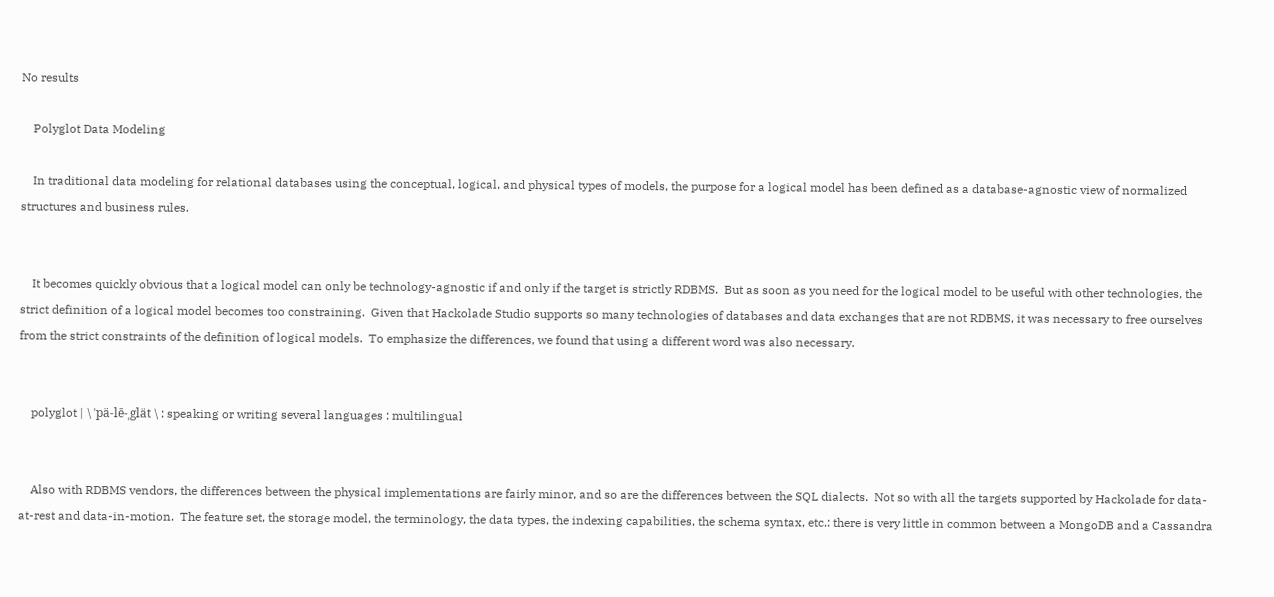No results

    Polyglot Data Modeling

    In traditional data modeling for relational databases using the conceptual, logical, and physical types of models, the purpose for a logical model has been defined as a database-agnostic view of normalized structures and business rules.


    It becomes quickly obvious that a logical model can only be technology-agnostic if and only if the target is strictly RDBMS.  But as soon as you need for the logical model to be useful with other technologies, the strict definition of a logical model becomes too constraining.  Given that Hackolade Studio supports so many technologies of databases and data exchanges that are not RDBMS, it was necessary to free ourselves from the strict constraints of the definition of logical models.  To emphasize the differences, we found that using a different word was also necessary.


    polyglot | \ ˈpä-lē-ˌglät \ : speaking or writing several languages : multilingual


    Also with RDBMS vendors, the differences between the physical implementations are fairly minor, and so are the differences between the SQL dialects.  Not so with all the targets supported by Hackolade for data-at-rest and data-in-motion.  The feature set, the storage model, the terminology, the data types, the indexing capabilities, the schema syntax, etc.: there is very little in common between a MongoDB and a Cassandra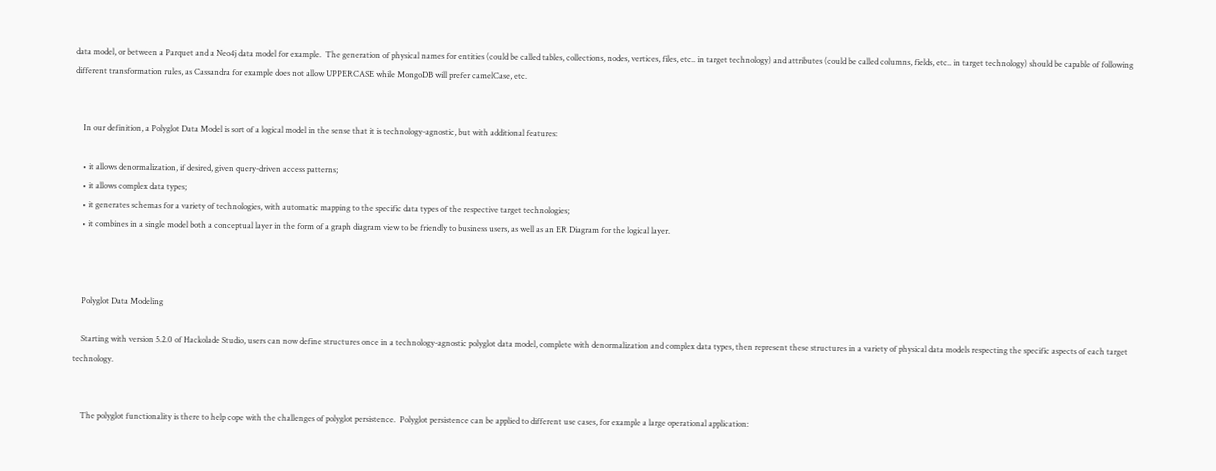data model, or between a Parquet and a Neo4j data model for example.  The generation of physical names for entities (could be called tables, collections, nodes, vertices, files, etc.. in target technology) and attributes (could be called columns, fields, etc.. in target technology) should be capable of following different transformation rules, as Cassandra for example does not allow UPPERCASE while MongoDB will prefer camelCase, etc.


    In our definition, a Polyglot Data Model is sort of a logical model in the sense that it is technology-agnostic, but with additional features:

    • it allows denormalization, if desired, given query-driven access patterns;
    • it allows complex data types;
    • it generates schemas for a variety of technologies, with automatic mapping to the specific data types of the respective target technologies;
    • it combines in a single model both a conceptual layer in the form of a graph diagram view to be friendly to business users, as well as an ER Diagram for the logical layer.



    Polyglot Data Modeling

    Starting with version 5.2.0 of Hackolade Studio, users can now define structures once in a technology-agnostic polyglot data model, complete with denormalization and complex data types, then represent these structures in a variety of physical data models respecting the specific aspects of each target technology.


    The polyglot functionality is there to help cope with the challenges of polyglot persistence.  Polyglot persistence can be applied to different use cases, for example a large operational application: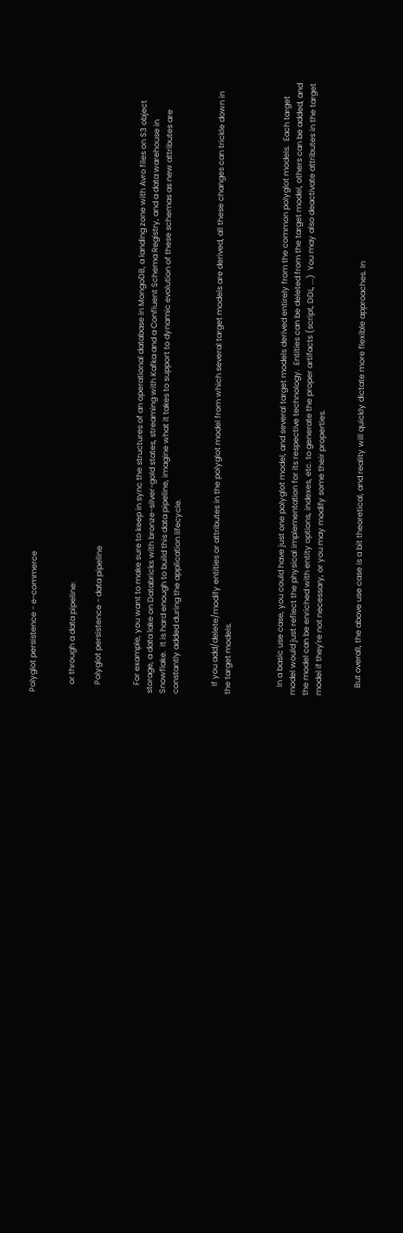Polyglot persistence - e-commerce


    or through a data pipeline:

    Polyglot persistence - data pipeline


    For example, you want to make sure to keep in sync the structures of an operational database in MongoDB, a landing zone with Avro files on S3 object storage, a data lake on Databricks with bronze-silver-gold states, streaming with Kafka and a Confluent Schema Registry, and a data warehouse in Snowflake.  It is hard enough to build this data pipeline, imagine what it takes to support to dynamic evolution of these schemas as new attributes are constantly added during the application lifecycle.


    If you add/delete/modify entities or attributes in the polyglot model from which several target models are derived, all these changes can trickle down in the target models.



    In a basic use case, you could have just one polyglot model, and several target models derived entirely from the common polyglot models.  Each target model would just reflect the physical implementation for its respective technology.  Entities can be deleted from the target model, others can be added, and the model can be enriched with entity options, indexes, etc. to generate the proper artifacts (script, DDL, ...)  You may also deactivate attributes in the target model if they're not necessary, or you may modify some their properties.


    But overall, the above use case is a bit theoretical, and reality will quickly dictate more flexible approaches. In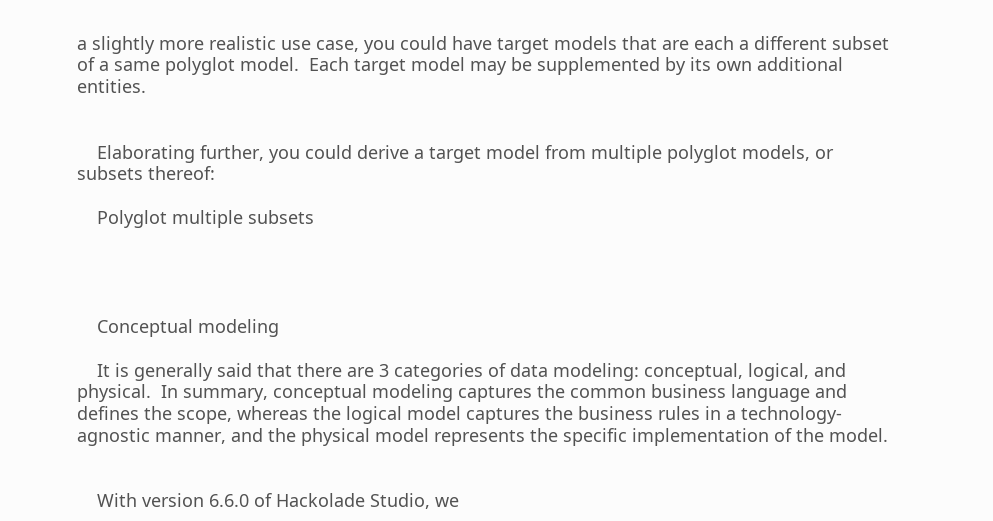a slightly more realistic use case, you could have target models that are each a different subset of a same polyglot model.  Each target model may be supplemented by its own additional entities.


    Elaborating further, you could derive a target model from multiple polyglot models, or subsets thereof:

    Polyglot multiple subsets




    Conceptual modeling

    It is generally said that there are 3 categories of data modeling: conceptual, logical, and physical.  In summary, conceptual modeling captures the common business language and defines the scope, whereas the logical model captures the business rules in a technology-agnostic manner, and the physical model represents the specific implementation of the model.


    With version 6.6.0 of Hackolade Studio, we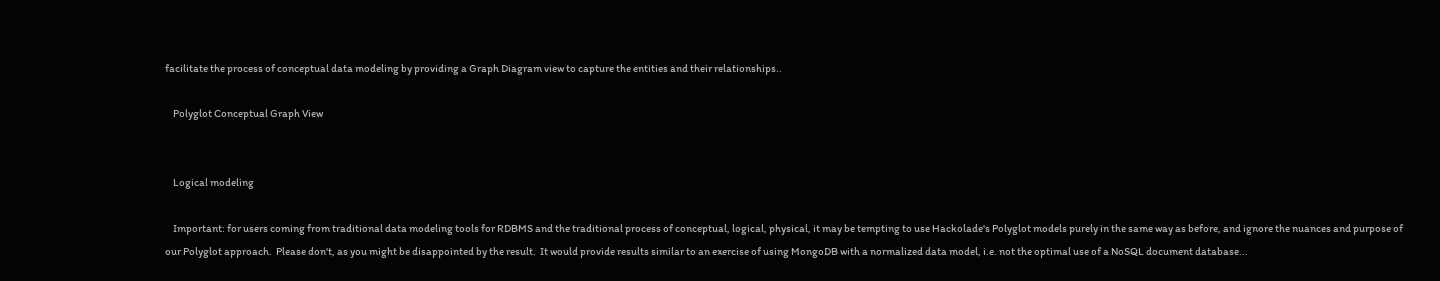facilitate the process of conceptual data modeling by providing a Graph Diagram view to capture the entities and their relationships..

    Polyglot Conceptual Graph View


    Logical modeling

    Important: for users coming from traditional data modeling tools for RDBMS and the traditional process of conceptual, logical, physical, it may be tempting to use Hackolade's Polyglot models purely in the same way as before, and ignore the nuances and purpose of our Polyglot approach.  Please don't, as you might be disappointed by the result.  It would provide results similar to an exercise of using MongoDB with a normalized data model, i.e. not the optimal use of a NoSQL document database...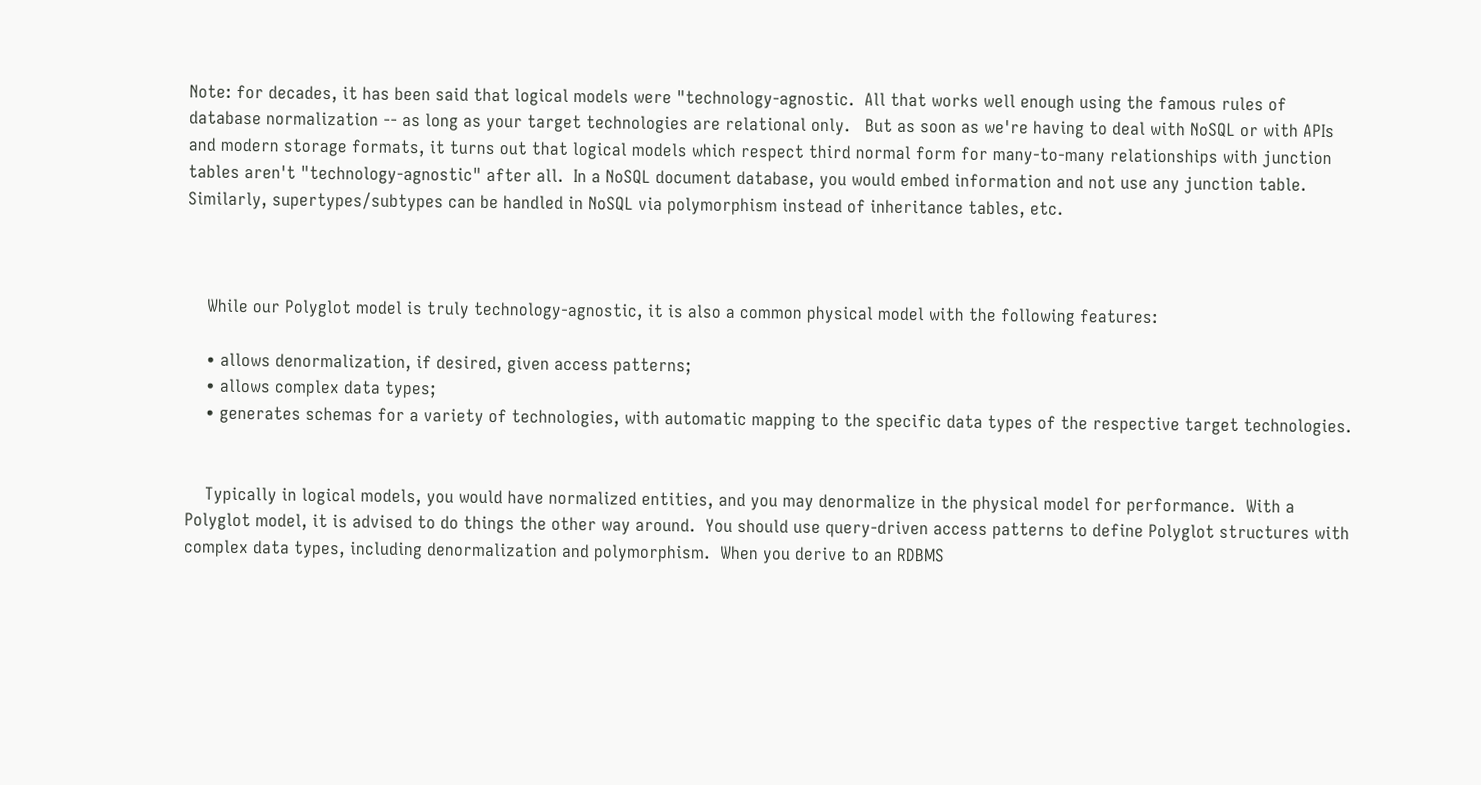Note: for decades, it has been said that logical models were "technology-agnostic.  All that works well enough using the famous rules of database normalization -- as long as your target technologies are relational only.   But as soon as we're having to deal with NoSQL or with APIs and modern storage formats, it turns out that logical models which respect third normal form for many-to-many relationships with junction tables aren't "technology-agnostic" after all.  In a NoSQL document database, you would embed information and not use any junction table.  Similarly, supertypes/subtypes can be handled in NoSQL via polymorphism instead of inheritance tables, etc.



    While our Polyglot model is truly technology-agnostic, it is also a common physical model with the following features:

    • allows denormalization, if desired, given access patterns;
    • allows complex data types;
    • generates schemas for a variety of technologies, with automatic mapping to the specific data types of the respective target technologies.


    Typically in logical models, you would have normalized entities, and you may denormalize in the physical model for performance.  With a Polyglot model, it is advised to do things the other way around.  You should use query-driven access patterns to define Polyglot structures with complex data types, including denormalization and polymorphism.  When you derive to an RDBMS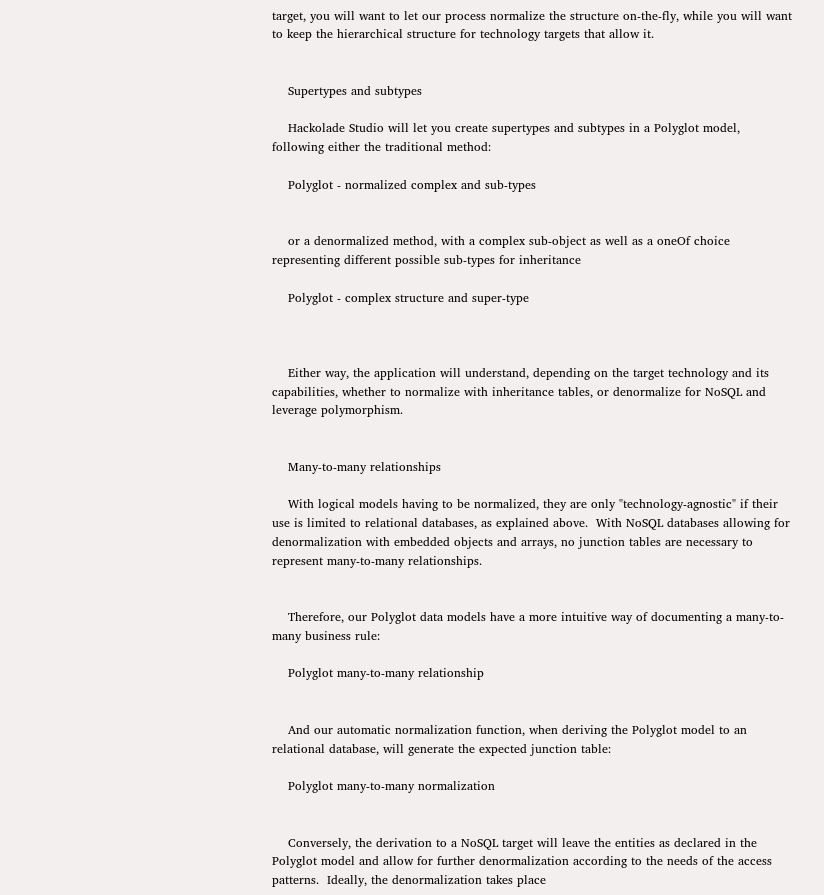target, you will want to let our process normalize the structure on-the-fly, while you will want to keep the hierarchical structure for technology targets that allow it.


    Supertypes and subtypes

    Hackolade Studio will let you create supertypes and subtypes in a Polyglot model, following either the traditional method:

    Polyglot - normalized complex and sub-types


    or a denormalized method, with a complex sub-object as well as a oneOf choice representing different possible sub-types for inheritance

    Polyglot - complex structure and super-type



    Either way, the application will understand, depending on the target technology and its capabilities, whether to normalize with inheritance tables, or denormalize for NoSQL and leverage polymorphism.


    Many-to-many relationships

    With logical models having to be normalized, they are only "technology-agnostic" if their use is limited to relational databases, as explained above.  With NoSQL databases allowing for denormalization with embedded objects and arrays, no junction tables are necessary to represent many-to-many relationships.


    Therefore, our Polyglot data models have a more intuitive way of documenting a many-to-many business rule:

    Polyglot many-to-many relationship


    And our automatic normalization function, when deriving the Polyglot model to an relational database, will generate the expected junction table:

    Polyglot many-to-many normalization


    Conversely, the derivation to a NoSQL target will leave the entities as declared in the Polyglot model and allow for further denormalization according to the needs of the access patterns.  Ideally, the denormalization takes place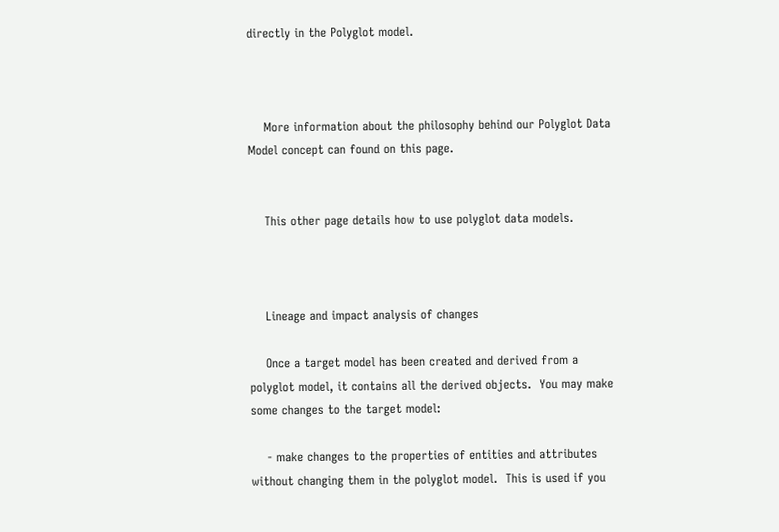directly in the Polyglot model.



    More information about the philosophy behind our Polyglot Data Model concept can found on this page.


    This other page details how to use polyglot data models.



    Lineage and impact analysis of changes

    Once a target model has been created and derived from a polyglot model, it contains all the derived objects.  You may make some changes to the target model:

    - make changes to the properties of entities and attributes without changing them in the polyglot model.  This is used if you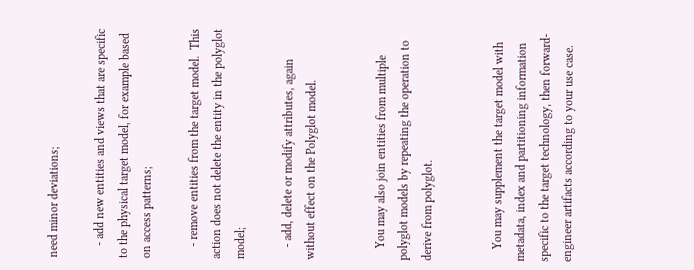need minor deviations;

    - add new entities and views that are specific to the physical target model, for example based on access patterns;

    - remove entities from the target model.  This action does not delete the entity in the polyglot model;

    - add, delete or modify attributes, again without effect on the Polyglot model.


    You may also join entities from multiple polyglot models by repeating the operation to derive from polyglot.


    You may supplement the target model with metadata, index and partitioning information specific to the target technology, then forward-engineer artifacts according to your use case.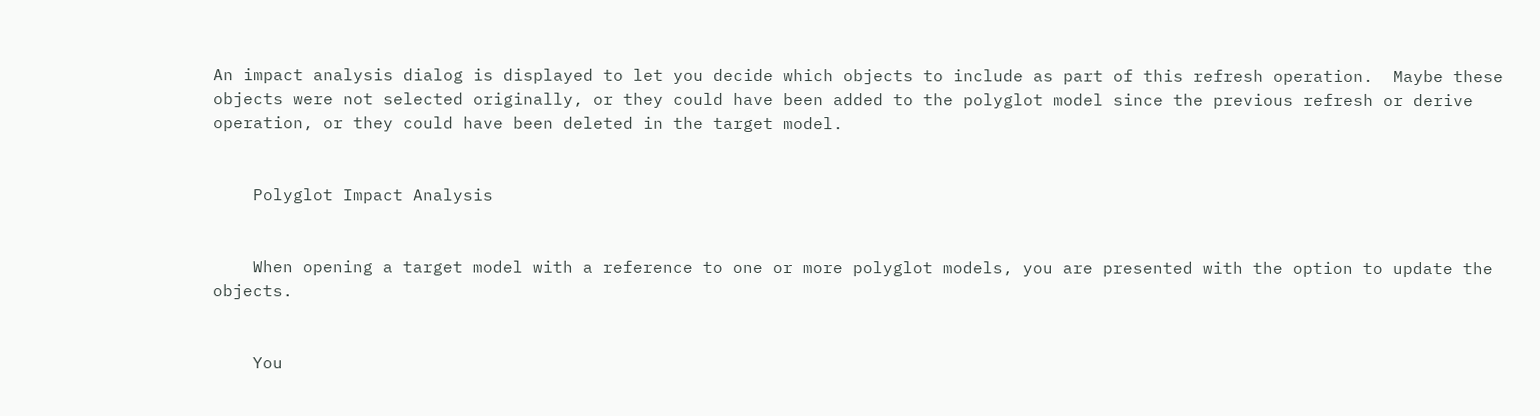An impact analysis dialog is displayed to let you decide which objects to include as part of this refresh operation.  Maybe these objects were not selected originally, or they could have been added to the polyglot model since the previous refresh or derive operation, or they could have been deleted in the target model.


    Polyglot Impact Analysis


    When opening a target model with a reference to one or more polyglot models, you are presented with the option to update the objects.


    You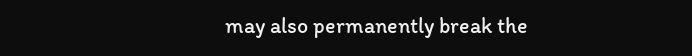may also permanently break the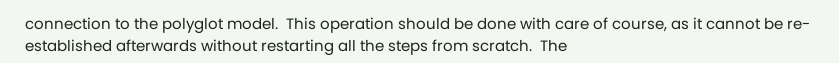connection to the polyglot model.  This operation should be done with care of course, as it cannot be re-established afterwards without restarting all the steps from scratch.  The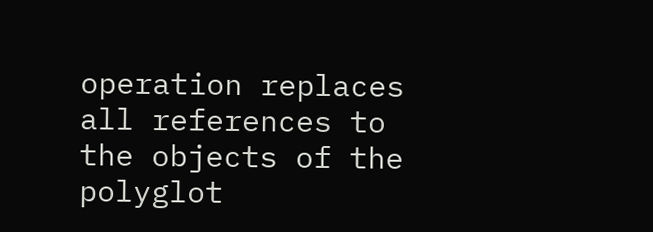operation replaces all references to the objects of the polyglot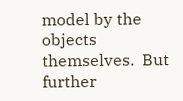model by the objects themselves.  But further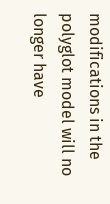modifications in the polyglot model will no longer have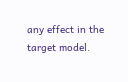any effect in the target model.